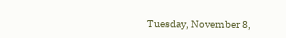Tuesday, November 8,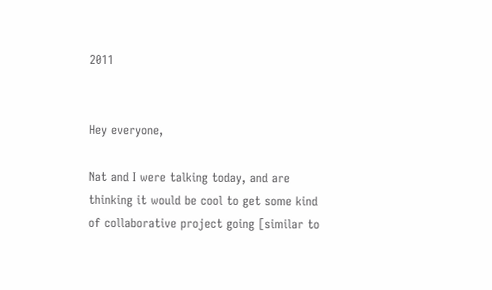2011


Hey everyone,

Nat and I were talking today, and are thinking it would be cool to get some kind of collaborative project going [similar to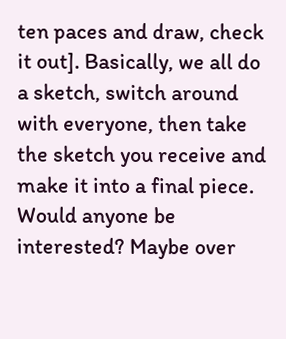ten paces and draw, check it out]. Basically, we all do a sketch, switch around with everyone, then take the sketch you receive and make it into a final piece. Would anyone be interested? Maybe over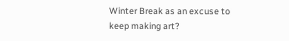Winter Break as an excuse to keep making art?